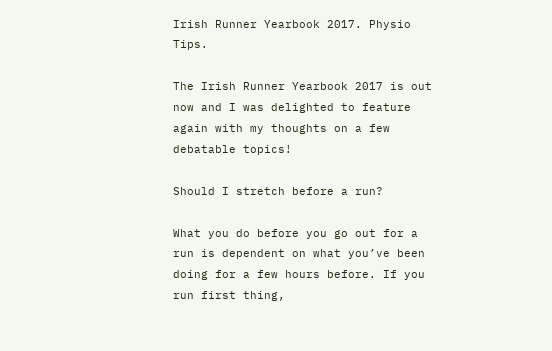Irish Runner Yearbook 2017. Physio Tips.

The Irish Runner Yearbook 2017 is out now and I was delighted to feature again with my thoughts on a few debatable topics!

Should I stretch before a run?

What you do before you go out for a run is dependent on what you’ve been doing for a few hours before. If you run first thing,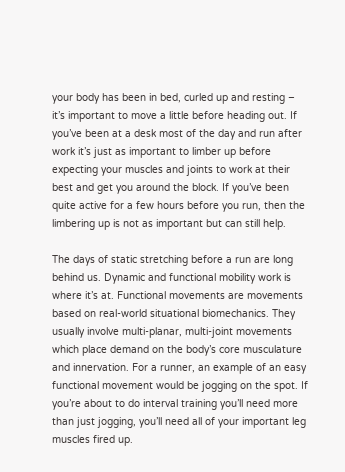your body has been in bed, curled up and resting – it’s important to move a little before heading out. If you’ve been at a desk most of the day and run after work it’s just as important to limber up before expecting your muscles and joints to work at their best and get you around the block. If you’ve been quite active for a few hours before you run, then the limbering up is not as important but can still help.

The days of static stretching before a run are long behind us. Dynamic and functional mobility work is where it’s at. Functional movements are movements based on real-world situational biomechanics. They usually involve multi-planar, multi-joint movements which place demand on the body’s core musculature and innervation. For a runner, an example of an easy functional movement would be jogging on the spot. If you’re about to do interval training you’ll need more than just jogging, you’ll need all of your important leg muscles fired up.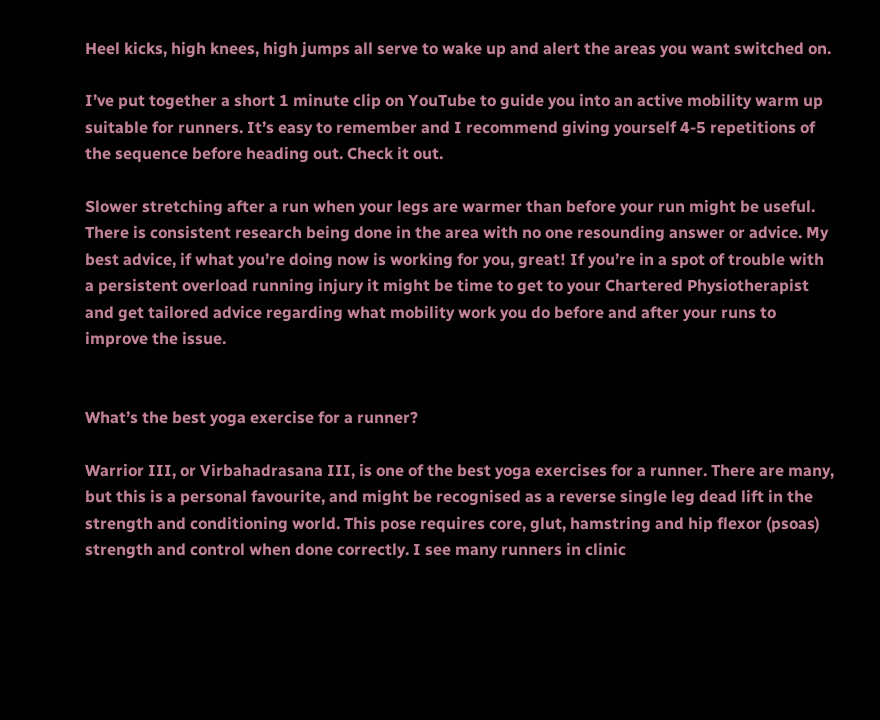Heel kicks, high knees, high jumps all serve to wake up and alert the areas you want switched on.

I’ve put together a short 1 minute clip on YouTube to guide you into an active mobility warm up suitable for runners. It’s easy to remember and I recommend giving yourself 4-5 repetitions of the sequence before heading out. Check it out.

Slower stretching after a run when your legs are warmer than before your run might be useful. There is consistent research being done in the area with no one resounding answer or advice. My best advice, if what you’re doing now is working for you, great! If you’re in a spot of trouble with a persistent overload running injury it might be time to get to your Chartered Physiotherapist and get tailored advice regarding what mobility work you do before and after your runs to improve the issue.


What’s the best yoga exercise for a runner?

Warrior III, or Virbahadrasana III, is one of the best yoga exercises for a runner. There are many, but this is a personal favourite, and might be recognised as a reverse single leg dead lift in the strength and conditioning world. This pose requires core, glut, hamstring and hip flexor (psoas) strength and control when done correctly. I see many runners in clinic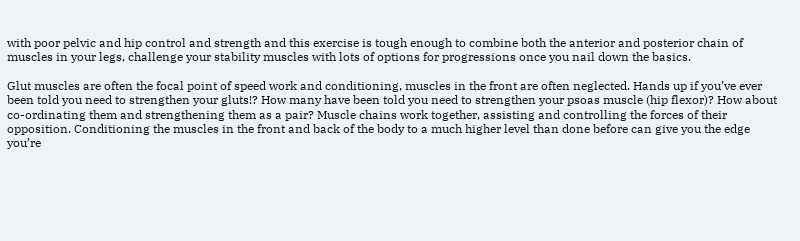with poor pelvic and hip control and strength and this exercise is tough enough to combine both the anterior and posterior chain of muscles in your legs, challenge your stability muscles with lots of options for progressions once you nail down the basics.

Glut muscles are often the focal point of speed work and conditioning, muscles in the front are often neglected. Hands up if you’ve ever been told you need to strengthen your gluts!? How many have been told you need to strengthen your psoas muscle (hip flexor)? How about co-ordinating them and strengthening them as a pair? Muscle chains work together, assisting and controlling the forces of their opposition. Conditioning the muscles in the front and back of the body to a much higher level than done before can give you the edge you’re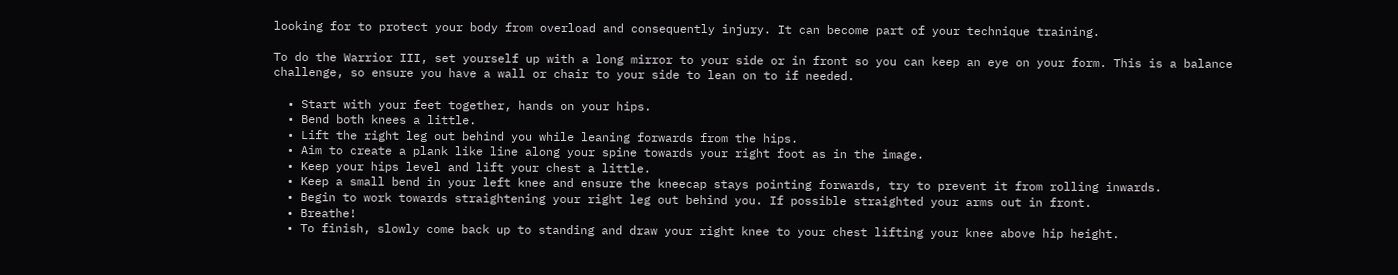looking for to protect your body from overload and consequently injury. It can become part of your technique training.

To do the Warrior III, set yourself up with a long mirror to your side or in front so you can keep an eye on your form. This is a balance challenge, so ensure you have a wall or chair to your side to lean on to if needed.

  • Start with your feet together, hands on your hips.
  • Bend both knees a little.
  • Lift the right leg out behind you while leaning forwards from the hips.
  • Aim to create a plank like line along your spine towards your right foot as in the image.
  • Keep your hips level and lift your chest a little.
  • Keep a small bend in your left knee and ensure the kneecap stays pointing forwards, try to prevent it from rolling inwards.
  • Begin to work towards straightening your right leg out behind you. If possible straighted your arms out in front.
  • Breathe!
  • To finish, slowly come back up to standing and draw your right knee to your chest lifting your knee above hip height.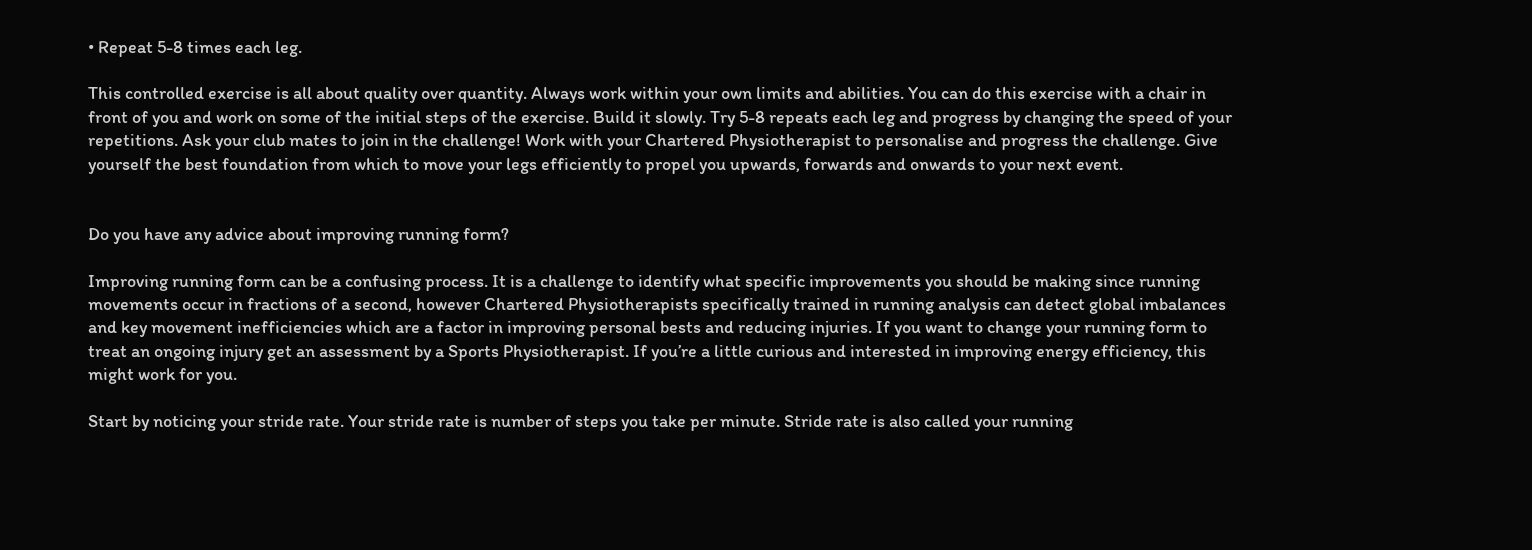• Repeat 5-8 times each leg.

This controlled exercise is all about quality over quantity. Always work within your own limits and abilities. You can do this exercise with a chair in front of you and work on some of the initial steps of the exercise. Build it slowly. Try 5-8 repeats each leg and progress by changing the speed of your repetitions. Ask your club mates to join in the challenge! Work with your Chartered Physiotherapist to personalise and progress the challenge. Give yourself the best foundation from which to move your legs efficiently to propel you upwards, forwards and onwards to your next event.


Do you have any advice about improving running form?

Improving running form can be a confusing process. It is a challenge to identify what specific improvements you should be making since running movements occur in fractions of a second, however Chartered Physiotherapists specifically trained in running analysis can detect global imbalances and key movement inefficiencies which are a factor in improving personal bests and reducing injuries. If you want to change your running form to treat an ongoing injury get an assessment by a Sports Physiotherapist. If you’re a little curious and interested in improving energy efficiency, this might work for you.

Start by noticing your stride rate. Your stride rate is number of steps you take per minute. Stride rate is also called your running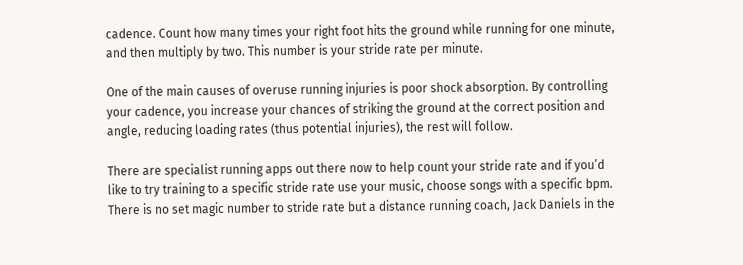cadence. Count how many times your right foot hits the ground while running for one minute, and then multiply by two. This number is your stride rate per minute.

One of the main causes of overuse running injuries is poor shock absorption. By controlling your cadence, you increase your chances of striking the ground at the correct position and angle, reducing loading rates (thus potential injuries), the rest will follow.

There are specialist running apps out there now to help count your stride rate and if you’d like to try training to a specific stride rate use your music, choose songs with a specific bpm. There is no set magic number to stride rate but a distance running coach, Jack Daniels in the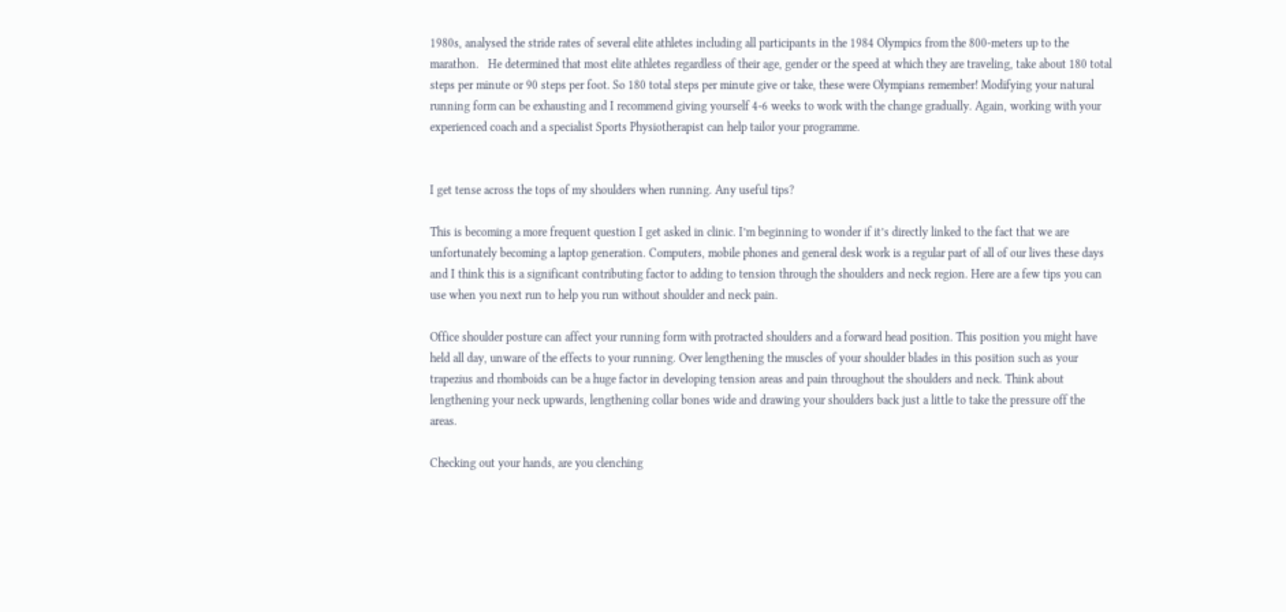1980s, analysed the stride rates of several elite athletes including all participants in the 1984 Olympics from the 800-meters up to the marathon.   He determined that most elite athletes regardless of their age, gender or the speed at which they are traveling, take about 180 total steps per minute or 90 steps per foot. So 180 total steps per minute give or take, these were Olympians remember! Modifying your natural running form can be exhausting and I recommend giving yourself 4-6 weeks to work with the change gradually. Again, working with your experienced coach and a specialist Sports Physiotherapist can help tailor your programme.


I get tense across the tops of my shoulders when running. Any useful tips?

This is becoming a more frequent question I get asked in clinic. I’m beginning to wonder if it’s directly linked to the fact that we are unfortunately becoming a laptop generation. Computers, mobile phones and general desk work is a regular part of all of our lives these days and I think this is a significant contributing factor to adding to tension through the shoulders and neck region. Here are a few tips you can use when you next run to help you run without shoulder and neck pain.

Office shoulder posture can affect your running form with protracted shoulders and a forward head position. This position you might have held all day, unware of the effects to your running. Over lengthening the muscles of your shoulder blades in this position such as your trapezius and rhomboids can be a huge factor in developing tension areas and pain throughout the shoulders and neck. Think about lengthening your neck upwards, lengthening collar bones wide and drawing your shoulders back just a little to take the pressure off the areas.

Checking out your hands, are you clenching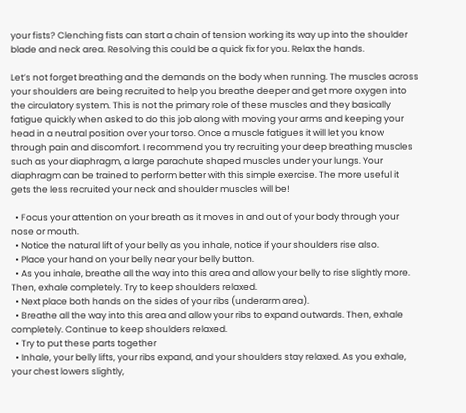your fists? Clenching fists can start a chain of tension working its way up into the shoulder blade and neck area. Resolving this could be a quick fix for you. Relax the hands.

Let’s not forget breathing and the demands on the body when running. The muscles across your shoulders are being recruited to help you breathe deeper and get more oxygen into the circulatory system. This is not the primary role of these muscles and they basically fatigue quickly when asked to do this job along with moving your arms and keeping your head in a neutral position over your torso. Once a muscle fatigues it will let you know through pain and discomfort. I recommend you try recruiting your deep breathing muscles such as your diaphragm, a large parachute shaped muscles under your lungs. Your diaphragm can be trained to perform better with this simple exercise. The more useful it gets the less recruited your neck and shoulder muscles will be!

  • Focus your attention on your breath as it moves in and out of your body through your nose or mouth.
  • Notice the natural lift of your belly as you inhale, notice if your shoulders rise also.
  • Place your hand on your belly near your belly button.
  • As you inhale, breathe all the way into this area and allow your belly to rise slightly more. Then, exhale completely. Try to keep shoulders relaxed.
  • Next place both hands on the sides of your ribs (underarm area).
  • Breathe all the way into this area and allow your ribs to expand outwards. Then, exhale completely. Continue to keep shoulders relaxed.
  • Try to put these parts together
  • Inhale, your belly lifts, your ribs expand, and your shoulders stay relaxed. As you exhale, your chest lowers slightly,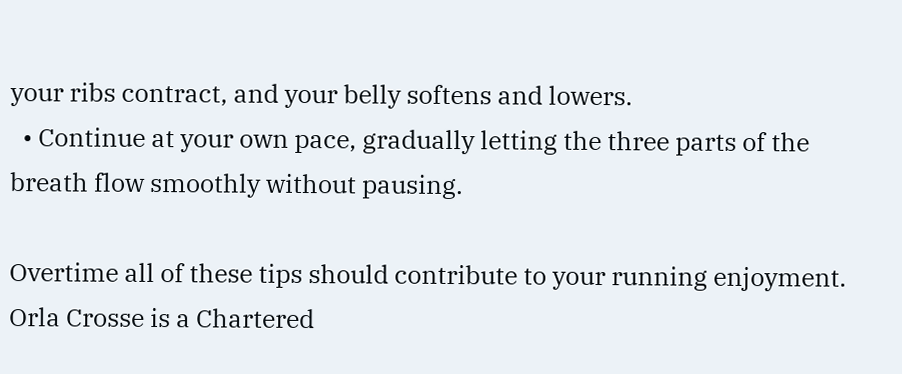your ribs contract, and your belly softens and lowers.
  • Continue at your own pace, gradually letting the three parts of the breath flow smoothly without pausing.

Overtime all of these tips should contribute to your running enjoyment. Orla Crosse is a Chartered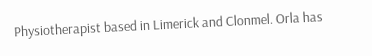Physiotherapist based in Limerick and Clonmel. Orla has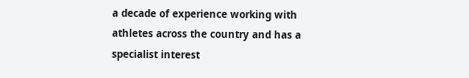a decade of experience working with athletes across the country and has a specialist interest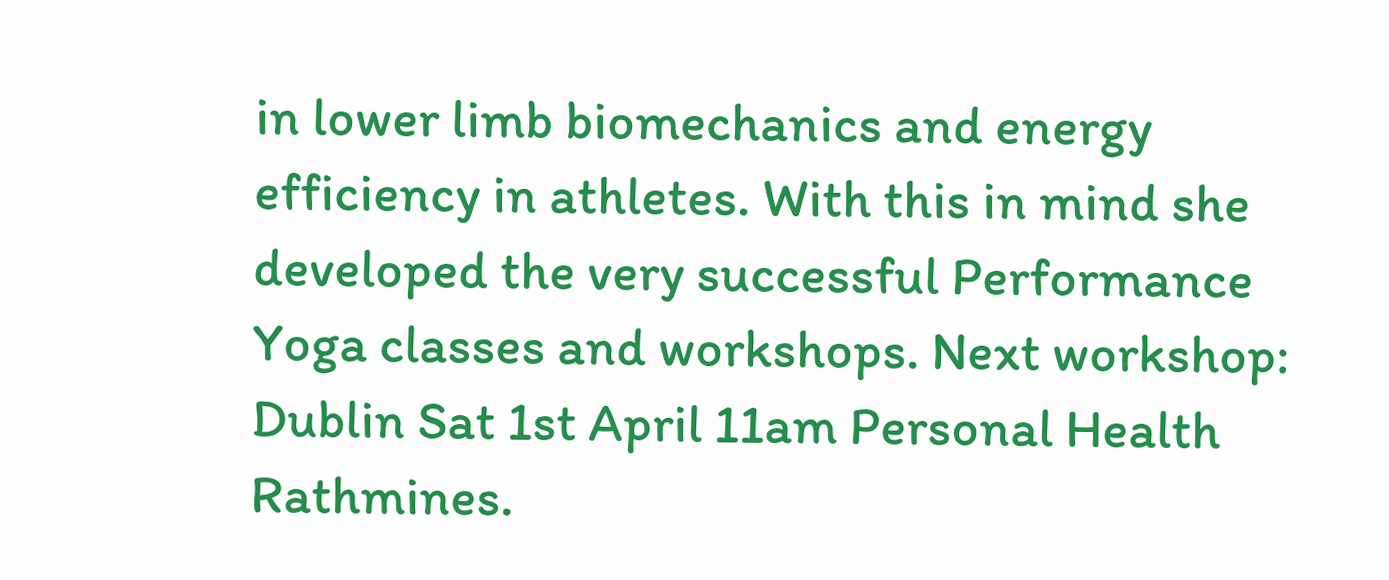in lower limb biomechanics and energy efficiency in athletes. With this in mind she developed the very successful Performance Yoga classes and workshops. Next workshop: Dublin Sat 1st April 11am Personal Health Rathmines.